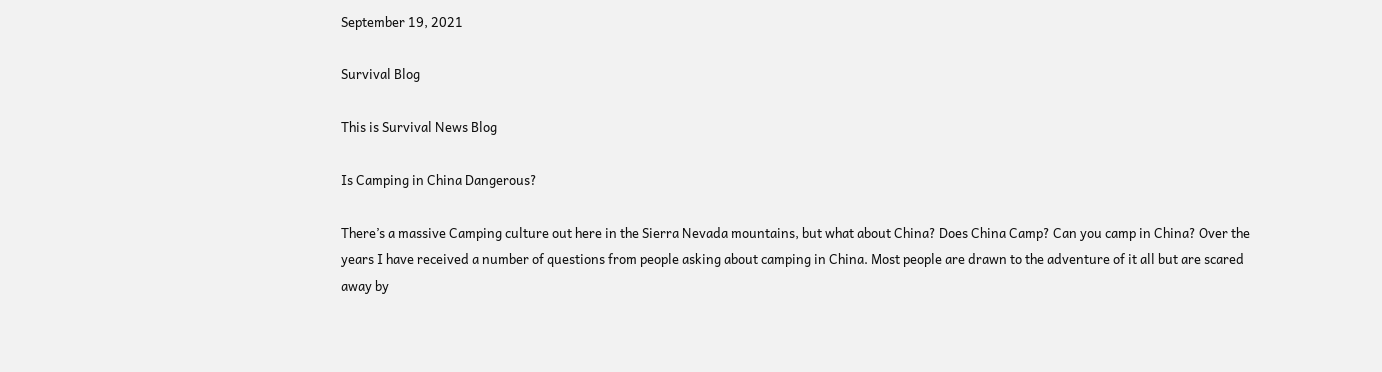September 19, 2021

Survival Blog

This is Survival News Blog

Is Camping in China Dangerous?

There’s a massive Camping culture out here in the Sierra Nevada mountains, but what about China? Does China Camp? Can you camp in China? Over the years I have received a number of questions from people asking about camping in China. Most people are drawn to the adventure of it all but are scared away by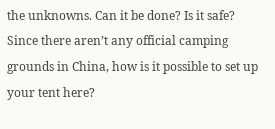the unknowns. Can it be done? Is it safe? Since there aren’t any official camping grounds in China, how is it possible to set up your tent here?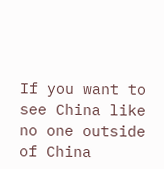If you want to see China like no one outside of China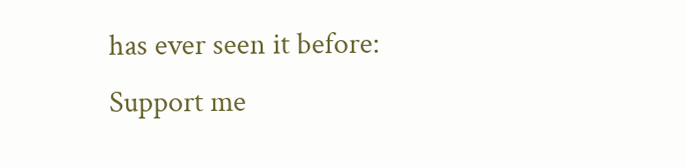has ever seen it before:
Support me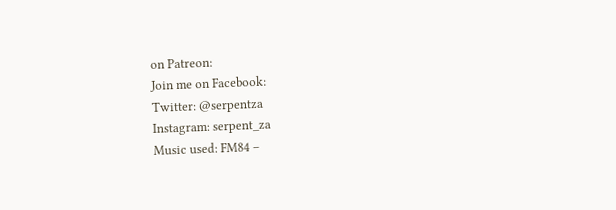on Patreon:
Join me on Facebook:
Twitter: @serpentza
Instagram: serpent_za
Music used: FM84 –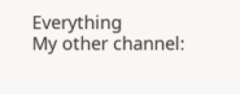Everything
My other channel: